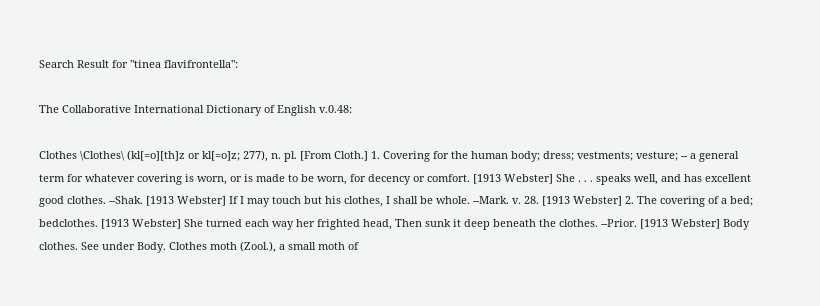Search Result for "tinea flavifrontella":

The Collaborative International Dictionary of English v.0.48:

Clothes \Clothes\ (kl[=o][th]z or kl[=o]z; 277), n. pl. [From Cloth.] 1. Covering for the human body; dress; vestments; vesture; -- a general term for whatever covering is worn, or is made to be worn, for decency or comfort. [1913 Webster] She . . . speaks well, and has excellent good clothes. --Shak. [1913 Webster] If I may touch but his clothes, I shall be whole. --Mark. v. 28. [1913 Webster] 2. The covering of a bed; bedclothes. [1913 Webster] She turned each way her frighted head, Then sunk it deep beneath the clothes. --Prior. [1913 Webster] Body clothes. See under Body. Clothes moth (Zool.), a small moth of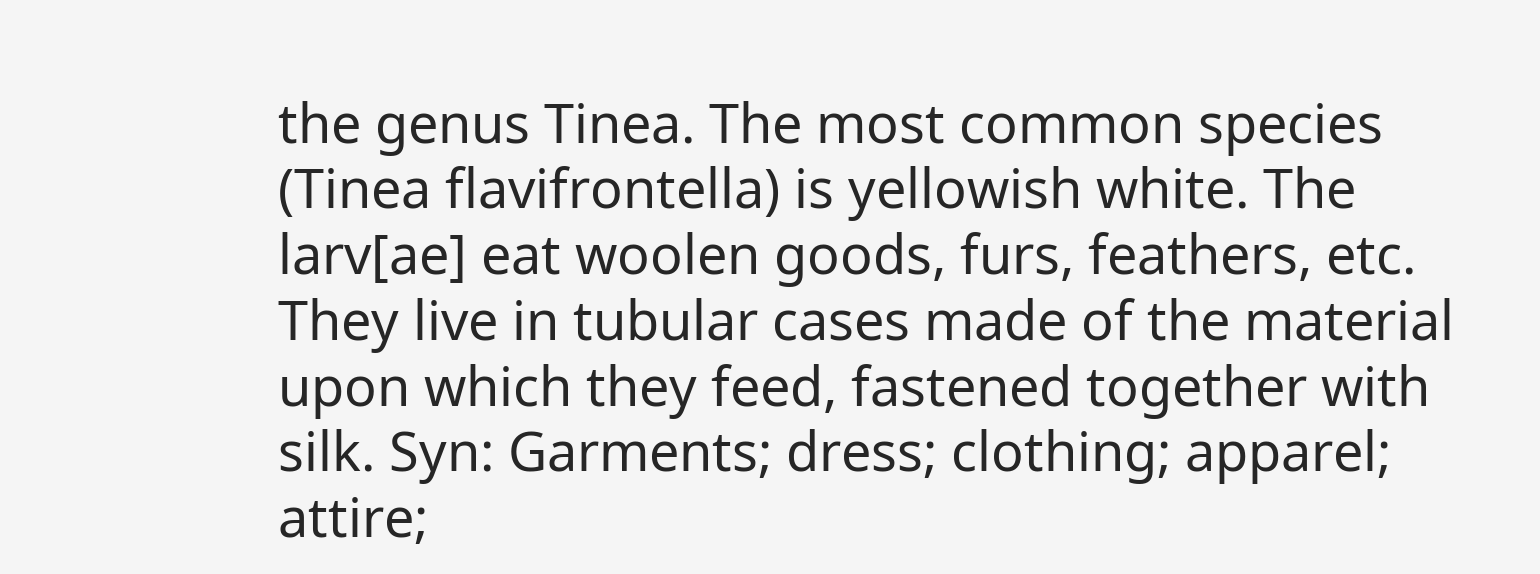the genus Tinea. The most common species (Tinea flavifrontella) is yellowish white. The larv[ae] eat woolen goods, furs, feathers, etc. They live in tubular cases made of the material upon which they feed, fastened together with silk. Syn: Garments; dress; clothing; apparel; attire;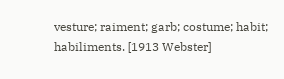vesture; raiment; garb; costume; habit; habiliments. [1913 Webster]